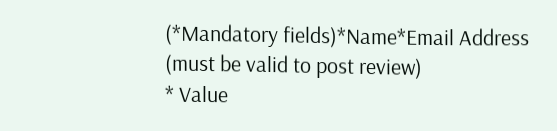(*Mandatory fields)*Name*Email Address (must be valid to post review)
* Value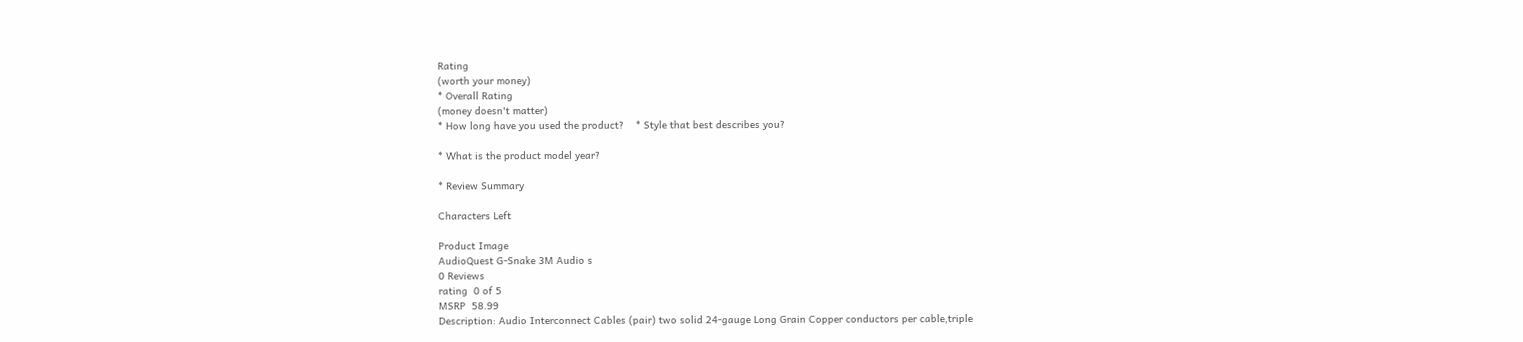Rating
(worth your money)
* Overall Rating
(money doesn't matter)
* How long have you used the product?    * Style that best describes you?

* What is the product model year?

* Review Summary

Characters Left

Product Image
AudioQuest G-Snake 3M Audio s
0 Reviews
rating  0 of 5
MSRP  58.99
Description: Audio Interconnect Cables (pair) two solid 24-gauge Long Grain Copper conductors per cable,triple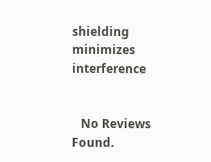shielding minimizes interference


   No Reviews Found.